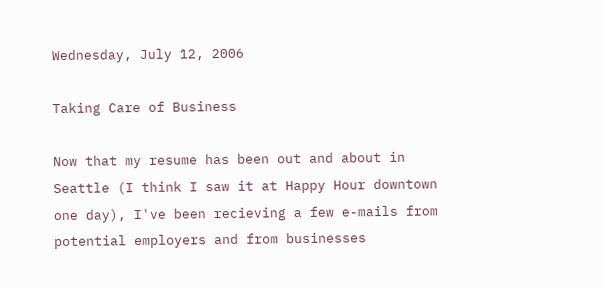Wednesday, July 12, 2006

Taking Care of Business

Now that my resume has been out and about in Seattle (I think I saw it at Happy Hour downtown one day), I've been recieving a few e-mails from potential employers and from businesses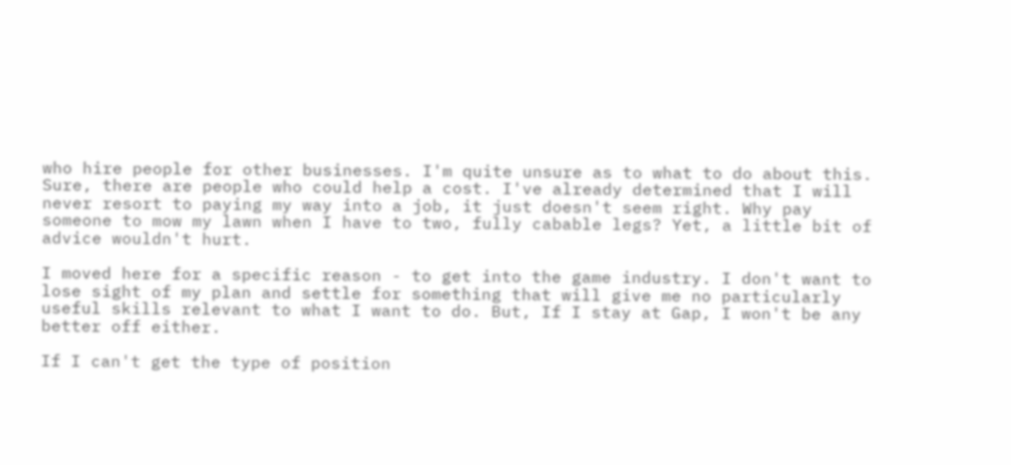who hire people for other businesses. I'm quite unsure as to what to do about this. Sure, there are people who could help a cost. I've already determined that I will never resort to paying my way into a job, it just doesn't seem right. Why pay someone to mow my lawn when I have to two, fully cabable legs? Yet, a little bit of advice wouldn't hurt.

I moved here for a specific reason - to get into the game industry. I don't want to lose sight of my plan and settle for something that will give me no particularly useful skills relevant to what I want to do. But, If I stay at Gap, I won't be any better off either.

If I can't get the type of position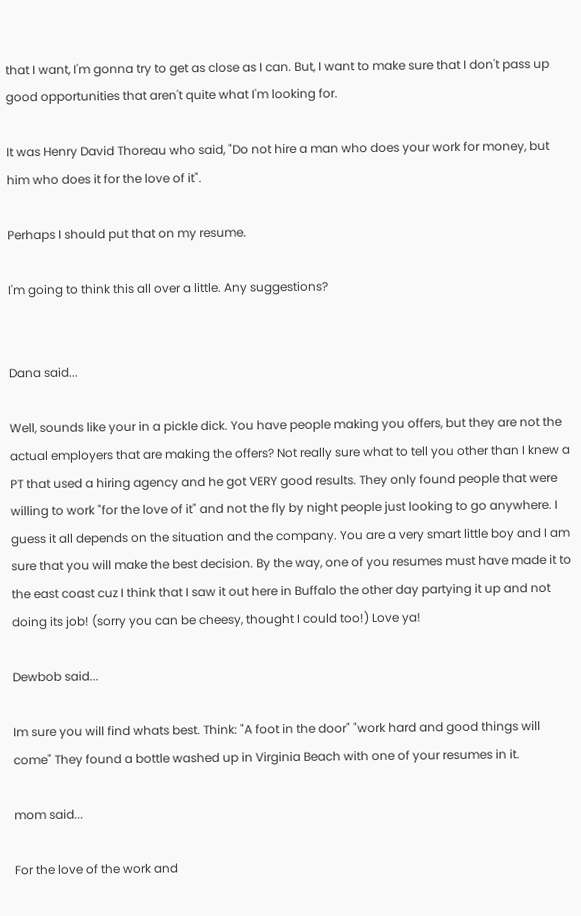that I want, I'm gonna try to get as close as I can. But, I want to make sure that I don't pass up good opportunities that aren't quite what I'm looking for.

It was Henry David Thoreau who said, "Do not hire a man who does your work for money, but him who does it for the love of it".

Perhaps I should put that on my resume.

I'm going to think this all over a little. Any suggestions?


Dana said...

Well, sounds like your in a pickle dick. You have people making you offers, but they are not the actual employers that are making the offers? Not really sure what to tell you other than I knew a PT that used a hiring agency and he got VERY good results. They only found people that were willing to work "for the love of it" and not the fly by night people just looking to go anywhere. I guess it all depends on the situation and the company. You are a very smart little boy and I am sure that you will make the best decision. By the way, one of you resumes must have made it to the east coast cuz I think that I saw it out here in Buffalo the other day partying it up and not doing its job! (sorry you can be cheesy, thought I could too!) Love ya!

Dewbob said...

Im sure you will find whats best. Think: "A foot in the door" "work hard and good things will come" They found a bottle washed up in Virginia Beach with one of your resumes in it.

mom said...

For the love of the work and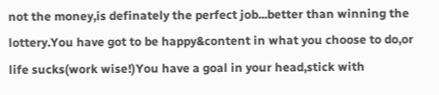not the money,is definately the perfect job...better than winning the lottery.You have got to be happy&content in what you choose to do,or life sucks(work wise!)You have a goal in your head,stick with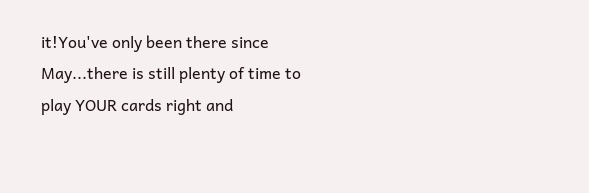it!You've only been there since May...there is still plenty of time to play YOUR cards right and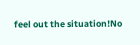feel out the situation!No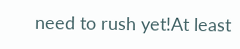need to rush yet!At least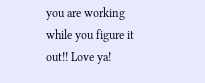you are working while you figure it out!! Love ya!